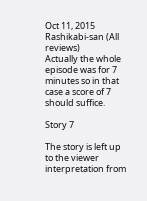Oct 11, 2015
Rashikabi-san (All reviews)
Actually the whole episode was for 7 minutes so in that case a score of 7 should suffice.

Story 7

The story is left up to the viewer interpretation from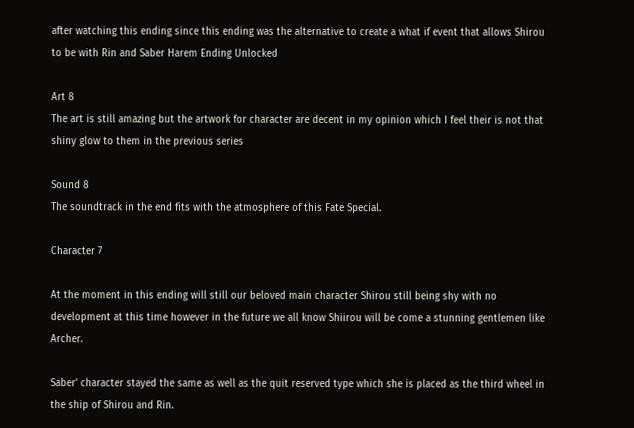after watching this ending since this ending was the alternative to create a what if event that allows Shirou to be with Rin and Saber Harem Ending Unlocked

Art 8
The art is still amazing but the artwork for character are decent in my opinion which I feel their is not that shiny glow to them in the previous series

Sound 8
The soundtrack in the end fits with the atmosphere of this Fate Special.

Character 7

At the moment in this ending will still our beloved main character Shirou still being shy with no development at this time however in the future we all know Shiirou will be come a stunning gentlemen like Archer.

Saber' character stayed the same as well as the quit reserved type which she is placed as the third wheel in the ship of Shirou and Rin.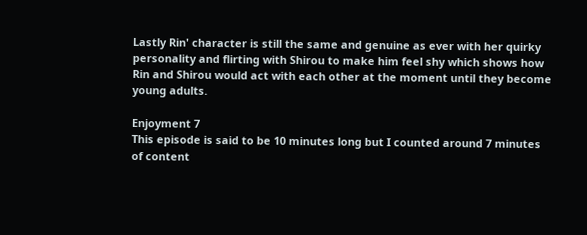Lastly Rin' character is still the same and genuine as ever with her quirky personality and flirting with Shirou to make him feel shy which shows how Rin and Shirou would act with each other at the moment until they become young adults.

Enjoyment 7
This episode is said to be 10 minutes long but I counted around 7 minutes of content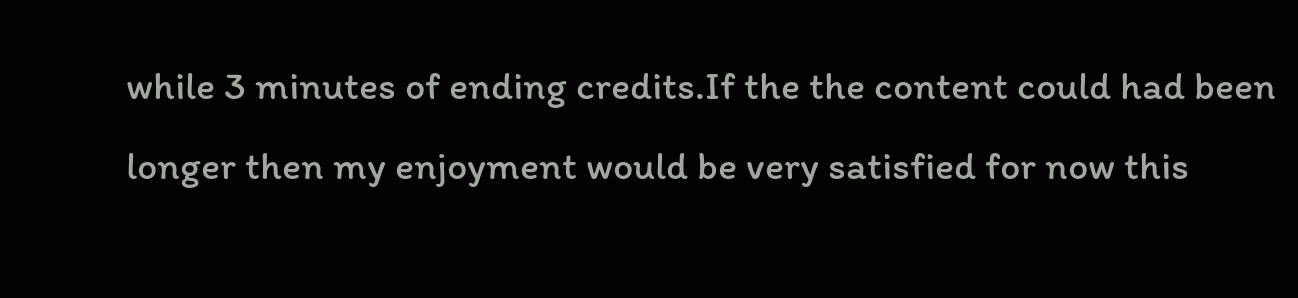while 3 minutes of ending credits.If the the content could had been longer then my enjoyment would be very satisfied for now this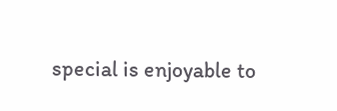special is enjoyable to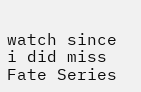watch since i did miss Fate Series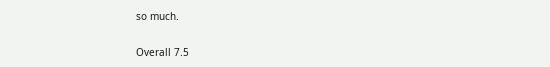so much.

Overall 7.5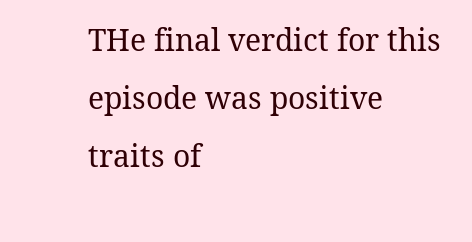THe final verdict for this episode was positive traits of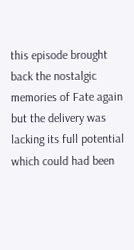this episode brought back the nostalgic memories of Fate again but the delivery was lacking its full potential which could had been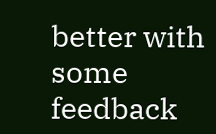better with some feedback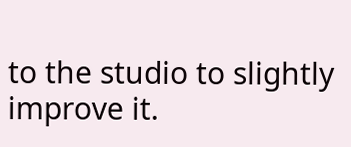to the studio to slightly improve it.